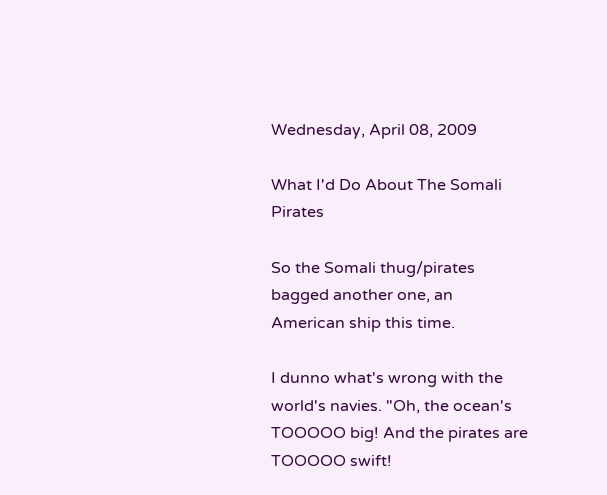Wednesday, April 08, 2009

What I'd Do About The Somali Pirates

So the Somali thug/pirates bagged another one, an American ship this time.

I dunno what's wrong with the world's navies. "Oh, the ocean's TOOOOO big! And the pirates are TOOOOO swift!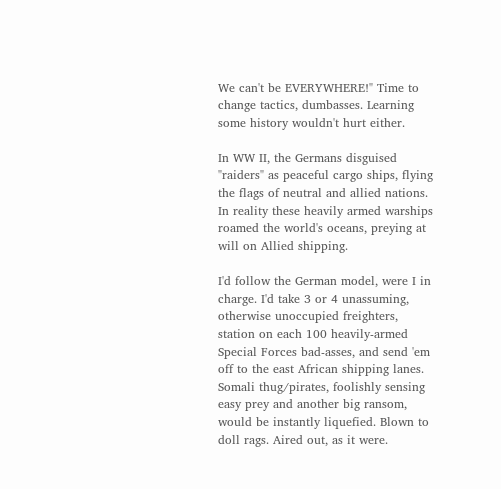We can't be EVERYWHERE!" Time to change tactics, dumbasses. Learning some history wouldn't hurt either.

In WW II, the Germans disguised "raiders" as peaceful cargo ships, flying the flags of neutral and allied nations. In reality these heavily armed warships roamed the world's oceans, preying at will on Allied shipping.

I'd follow the German model, were I in charge. I'd take 3 or 4 unassuming, otherwise unoccupied freighters, station on each 100 heavily-armed Special Forces bad-asses, and send 'em off to the east African shipping lanes. Somali thug/pirates, foolishly sensing easy prey and another big ransom, would be instantly liquefied. Blown to doll rags. Aired out, as it were.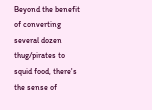Beyond the benefit of converting several dozen thug/pirates to squid food, there's the sense of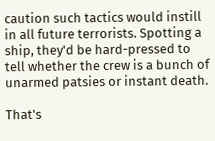caution such tactics would instill in all future terrorists. Spotting a ship, they'd be hard-pressed to tell whether the crew is a bunch of unarmed patsies or instant death.

That's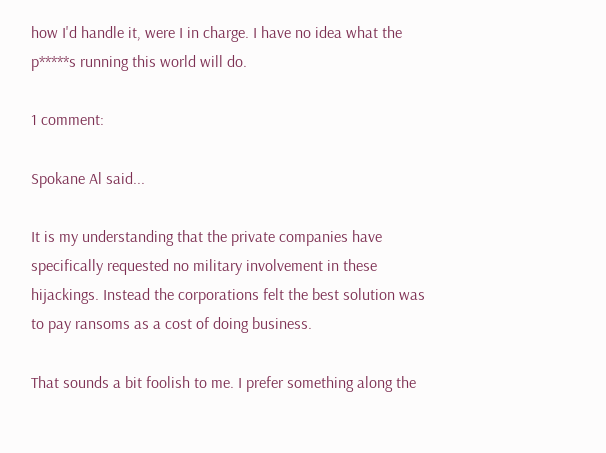how I'd handle it, were I in charge. I have no idea what the p*****s running this world will do.

1 comment:

Spokane Al said...

It is my understanding that the private companies have specifically requested no military involvement in these hijackings. Instead the corporations felt the best solution was to pay ransoms as a cost of doing business.

That sounds a bit foolish to me. I prefer something along the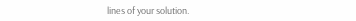lines of your solution.